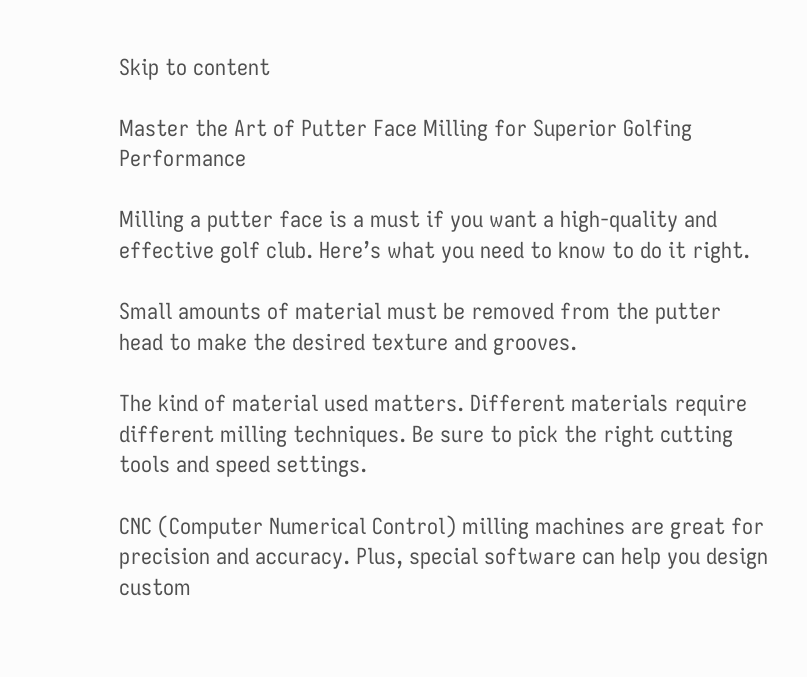Skip to content

Master the Art of Putter Face Milling for Superior Golfing Performance

Milling a putter face is a must if you want a high-quality and effective golf club. Here’s what you need to know to do it right.

Small amounts of material must be removed from the putter head to make the desired texture and grooves.

The kind of material used matters. Different materials require different milling techniques. Be sure to pick the right cutting tools and speed settings.

CNC (Computer Numerical Control) milling machines are great for precision and accuracy. Plus, special software can help you design custom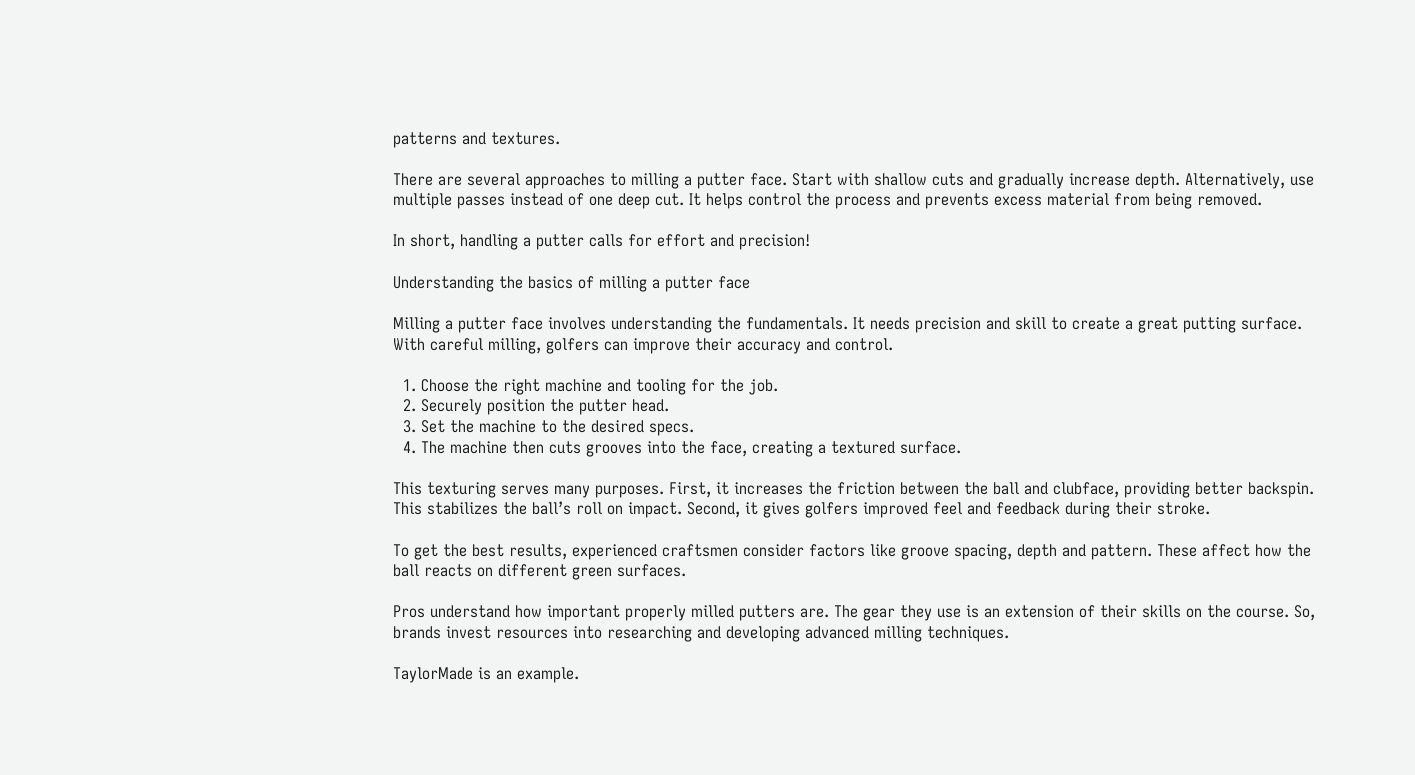patterns and textures.

There are several approaches to milling a putter face. Start with shallow cuts and gradually increase depth. Alternatively, use multiple passes instead of one deep cut. It helps control the process and prevents excess material from being removed.

In short, handling a putter calls for effort and precision!

Understanding the basics of milling a putter face

Milling a putter face involves understanding the fundamentals. It needs precision and skill to create a great putting surface. With careful milling, golfers can improve their accuracy and control.

  1. Choose the right machine and tooling for the job.
  2. Securely position the putter head.
  3. Set the machine to the desired specs.
  4. The machine then cuts grooves into the face, creating a textured surface.

This texturing serves many purposes. First, it increases the friction between the ball and clubface, providing better backspin. This stabilizes the ball’s roll on impact. Second, it gives golfers improved feel and feedback during their stroke.

To get the best results, experienced craftsmen consider factors like groove spacing, depth and pattern. These affect how the ball reacts on different green surfaces.

Pros understand how important properly milled putters are. The gear they use is an extension of their skills on the course. So, brands invest resources into researching and developing advanced milling techniques.

TaylorMade is an example.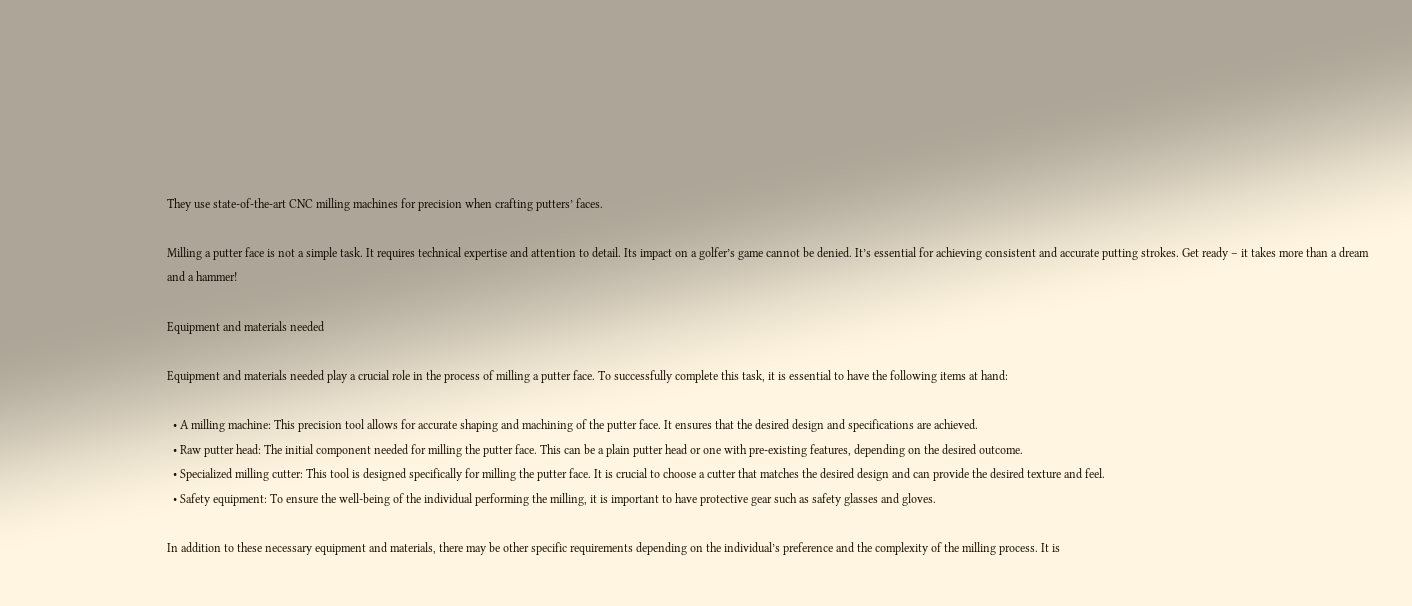They use state-of-the-art CNC milling machines for precision when crafting putters’ faces.

Milling a putter face is not a simple task. It requires technical expertise and attention to detail. Its impact on a golfer’s game cannot be denied. It’s essential for achieving consistent and accurate putting strokes. Get ready – it takes more than a dream and a hammer!

Equipment and materials needed

Equipment and materials needed play a crucial role in the process of milling a putter face. To successfully complete this task, it is essential to have the following items at hand:

  • A milling machine: This precision tool allows for accurate shaping and machining of the putter face. It ensures that the desired design and specifications are achieved.
  • Raw putter head: The initial component needed for milling the putter face. This can be a plain putter head or one with pre-existing features, depending on the desired outcome.
  • Specialized milling cutter: This tool is designed specifically for milling the putter face. It is crucial to choose a cutter that matches the desired design and can provide the desired texture and feel.
  • Safety equipment: To ensure the well-being of the individual performing the milling, it is important to have protective gear such as safety glasses and gloves.

In addition to these necessary equipment and materials, there may be other specific requirements depending on the individual’s preference and the complexity of the milling process. It is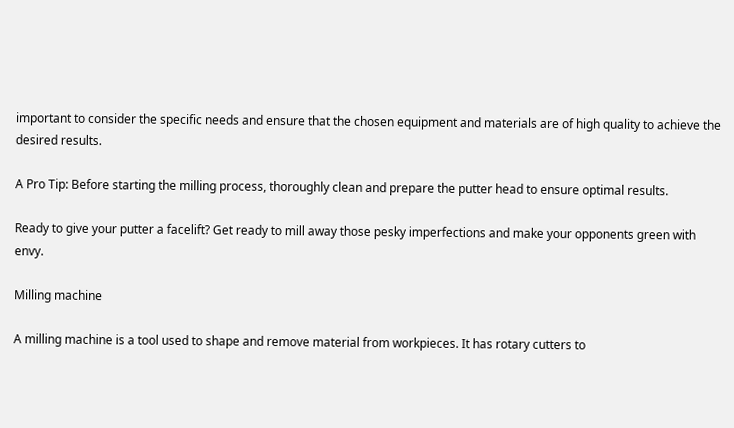important to consider the specific needs and ensure that the chosen equipment and materials are of high quality to achieve the desired results.

A Pro Tip: Before starting the milling process, thoroughly clean and prepare the putter head to ensure optimal results.

Ready to give your putter a facelift? Get ready to mill away those pesky imperfections and make your opponents green with envy.

Milling machine

A milling machine is a tool used to shape and remove material from workpieces. It has rotary cutters to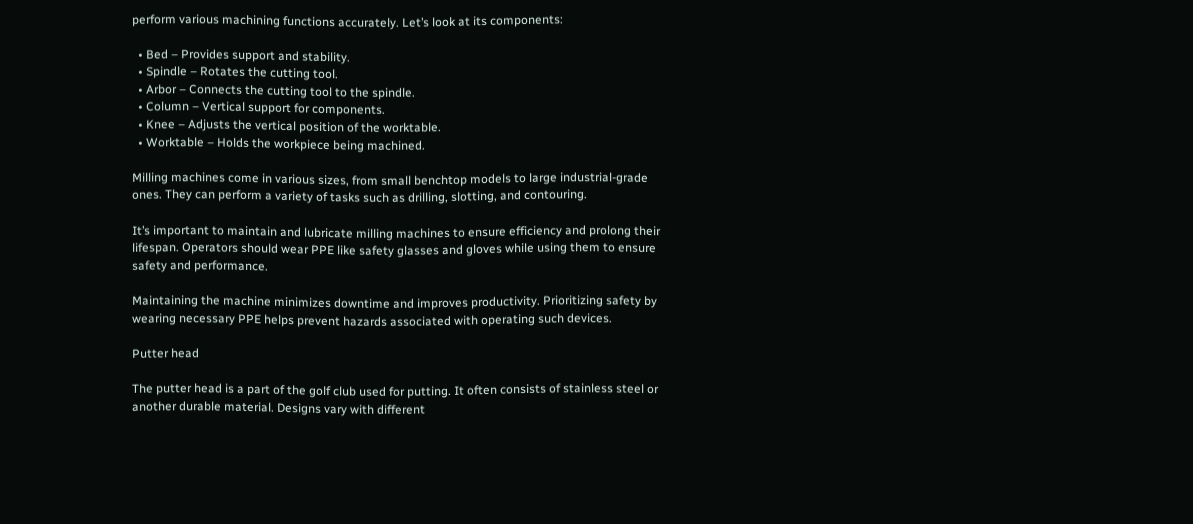perform various machining functions accurately. Let’s look at its components:

  • Bed – Provides support and stability.
  • Spindle – Rotates the cutting tool.
  • Arbor – Connects the cutting tool to the spindle.
  • Column – Vertical support for components.
  • Knee – Adjusts the vertical position of the worktable.
  • Worktable – Holds the workpiece being machined.

Milling machines come in various sizes, from small benchtop models to large industrial-grade ones. They can perform a variety of tasks such as drilling, slotting, and contouring.

It’s important to maintain and lubricate milling machines to ensure efficiency and prolong their lifespan. Operators should wear PPE like safety glasses and gloves while using them to ensure safety and performance.

Maintaining the machine minimizes downtime and improves productivity. Prioritizing safety by wearing necessary PPE helps prevent hazards associated with operating such devices.

Putter head

The putter head is a part of the golf club used for putting. It often consists of stainless steel or another durable material. Designs vary with different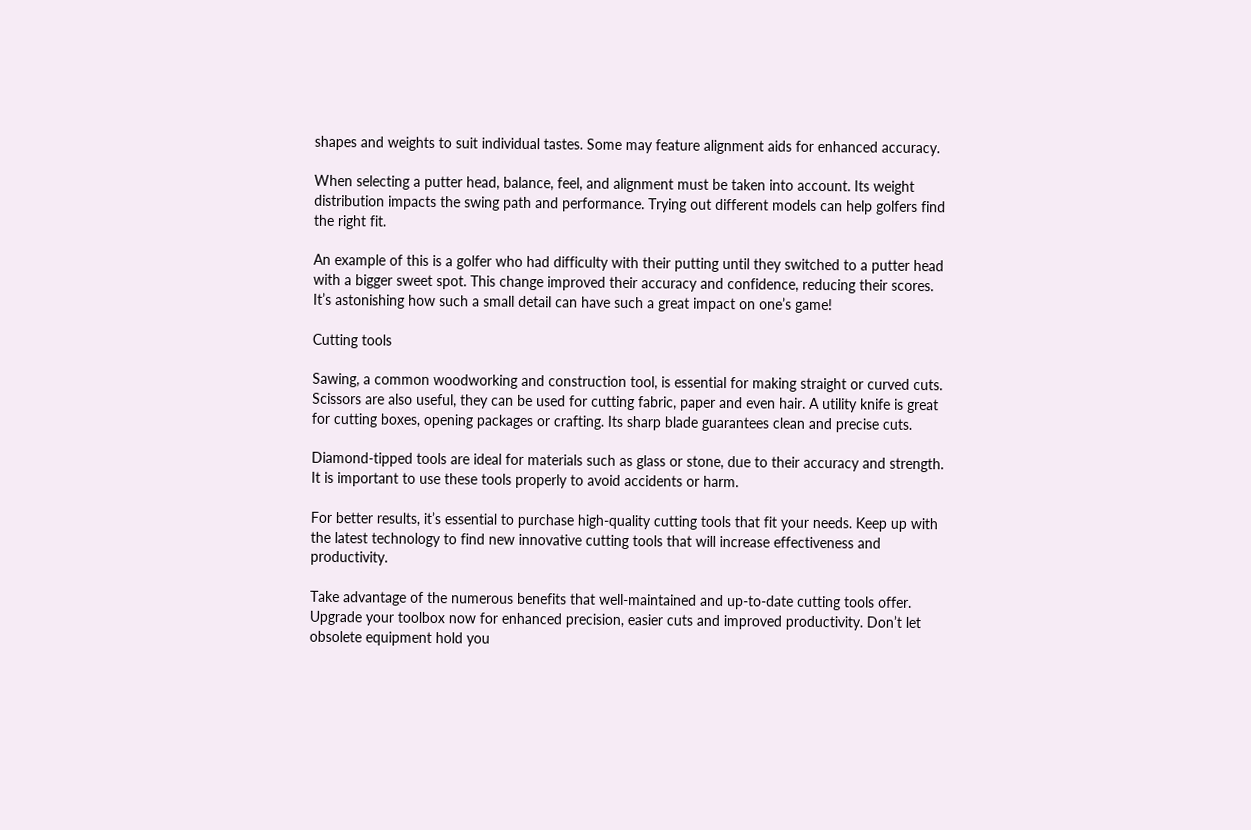shapes and weights to suit individual tastes. Some may feature alignment aids for enhanced accuracy.

When selecting a putter head, balance, feel, and alignment must be taken into account. Its weight distribution impacts the swing path and performance. Trying out different models can help golfers find the right fit.

An example of this is a golfer who had difficulty with their putting until they switched to a putter head with a bigger sweet spot. This change improved their accuracy and confidence, reducing their scores. It’s astonishing how such a small detail can have such a great impact on one’s game!

Cutting tools

Sawing, a common woodworking and construction tool, is essential for making straight or curved cuts. Scissors are also useful, they can be used for cutting fabric, paper and even hair. A utility knife is great for cutting boxes, opening packages or crafting. Its sharp blade guarantees clean and precise cuts.

Diamond-tipped tools are ideal for materials such as glass or stone, due to their accuracy and strength. It is important to use these tools properly to avoid accidents or harm.

For better results, it’s essential to purchase high-quality cutting tools that fit your needs. Keep up with the latest technology to find new innovative cutting tools that will increase effectiveness and productivity.

Take advantage of the numerous benefits that well-maintained and up-to-date cutting tools offer. Upgrade your toolbox now for enhanced precision, easier cuts and improved productivity. Don’t let obsolete equipment hold you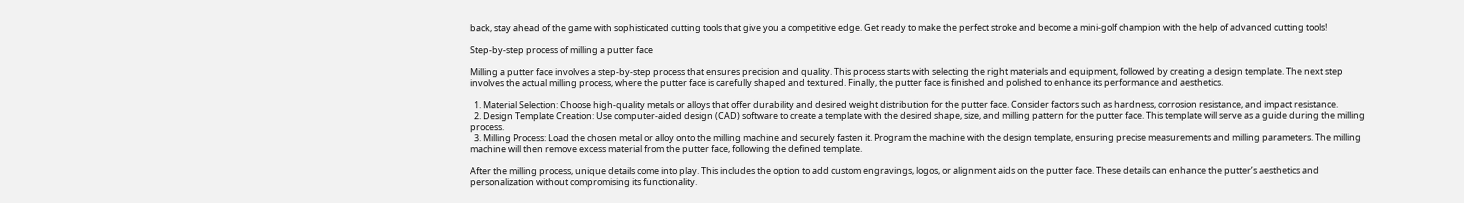back, stay ahead of the game with sophisticated cutting tools that give you a competitive edge. Get ready to make the perfect stroke and become a mini-golf champion with the help of advanced cutting tools!

Step-by-step process of milling a putter face

Milling a putter face involves a step-by-step process that ensures precision and quality. This process starts with selecting the right materials and equipment, followed by creating a design template. The next step involves the actual milling process, where the putter face is carefully shaped and textured. Finally, the putter face is finished and polished to enhance its performance and aesthetics.

  1. Material Selection: Choose high-quality metals or alloys that offer durability and desired weight distribution for the putter face. Consider factors such as hardness, corrosion resistance, and impact resistance.
  2. Design Template Creation: Use computer-aided design (CAD) software to create a template with the desired shape, size, and milling pattern for the putter face. This template will serve as a guide during the milling process.
  3. Milling Process: Load the chosen metal or alloy onto the milling machine and securely fasten it. Program the machine with the design template, ensuring precise measurements and milling parameters. The milling machine will then remove excess material from the putter face, following the defined template.

After the milling process, unique details come into play. This includes the option to add custom engravings, logos, or alignment aids on the putter face. These details can enhance the putter’s aesthetics and personalization without compromising its functionality.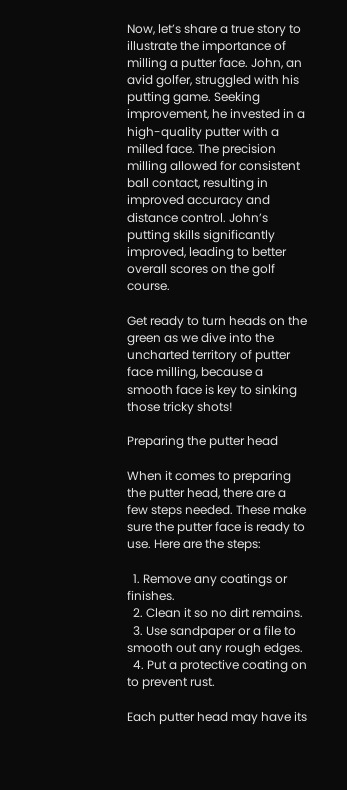Now, let’s share a true story to illustrate the importance of milling a putter face. John, an avid golfer, struggled with his putting game. Seeking improvement, he invested in a high-quality putter with a milled face. The precision milling allowed for consistent ball contact, resulting in improved accuracy and distance control. John’s putting skills significantly improved, leading to better overall scores on the golf course.

Get ready to turn heads on the green as we dive into the uncharted territory of putter face milling, because a smooth face is key to sinking those tricky shots!

Preparing the putter head

When it comes to preparing the putter head, there are a few steps needed. These make sure the putter face is ready to use. Here are the steps:

  1. Remove any coatings or finishes.
  2. Clean it so no dirt remains.
  3. Use sandpaper or a file to smooth out any rough edges.
  4. Put a protective coating on to prevent rust.

Each putter head may have its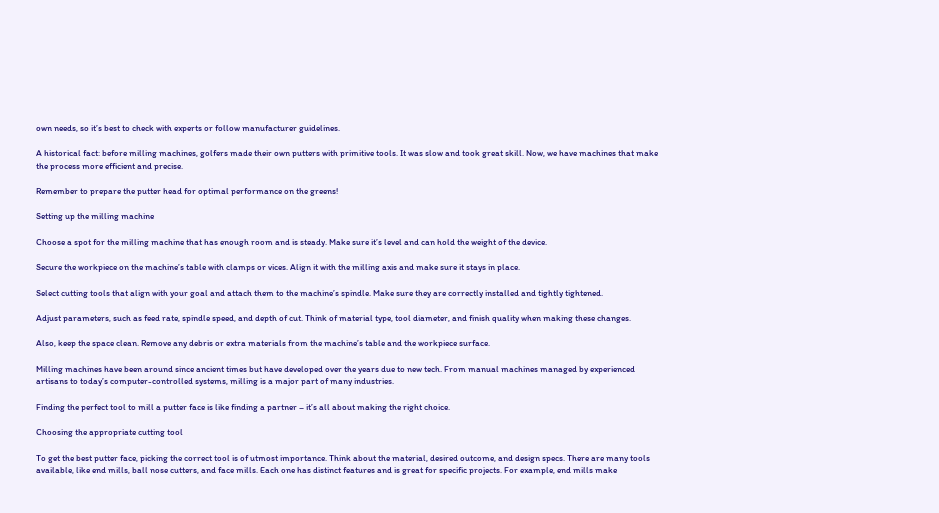own needs, so it’s best to check with experts or follow manufacturer guidelines.

A historical fact: before milling machines, golfers made their own putters with primitive tools. It was slow and took great skill. Now, we have machines that make the process more efficient and precise.

Remember to prepare the putter head for optimal performance on the greens!

Setting up the milling machine

Choose a spot for the milling machine that has enough room and is steady. Make sure it’s level and can hold the weight of the device.

Secure the workpiece on the machine’s table with clamps or vices. Align it with the milling axis and make sure it stays in place.

Select cutting tools that align with your goal and attach them to the machine’s spindle. Make sure they are correctly installed and tightly tightened.

Adjust parameters, such as feed rate, spindle speed, and depth of cut. Think of material type, tool diameter, and finish quality when making these changes.

Also, keep the space clean. Remove any debris or extra materials from the machine’s table and the workpiece surface.

Milling machines have been around since ancient times but have developed over the years due to new tech. From manual machines managed by experienced artisans to today’s computer-controlled systems, milling is a major part of many industries.

Finding the perfect tool to mill a putter face is like finding a partner – it’s all about making the right choice.

Choosing the appropriate cutting tool

To get the best putter face, picking the correct tool is of utmost importance. Think about the material, desired outcome, and design specs. There are many tools available, like end mills, ball nose cutters, and face mills. Each one has distinct features and is great for specific projects. For example, end mills make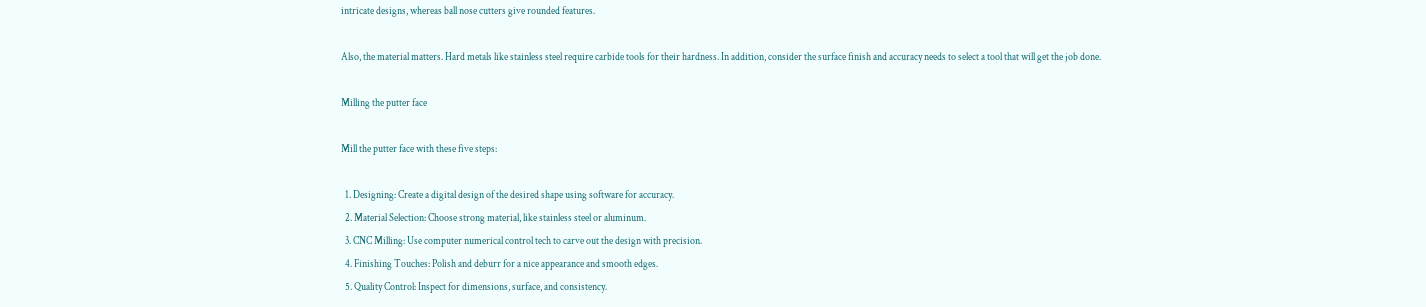intricate designs, whereas ball nose cutters give rounded features.

Also, the material matters. Hard metals like stainless steel require carbide tools for their hardness. In addition, consider the surface finish and accuracy needs to select a tool that will get the job done.

Milling the putter face

Mill the putter face with these five steps:

  1. Designing: Create a digital design of the desired shape using software for accuracy.
  2. Material Selection: Choose strong material, like stainless steel or aluminum.
  3. CNC Milling: Use computer numerical control tech to carve out the design with precision.
  4. Finishing Touches: Polish and deburr for a nice appearance and smooth edges.
  5. Quality Control: Inspect for dimensions, surface, and consistency.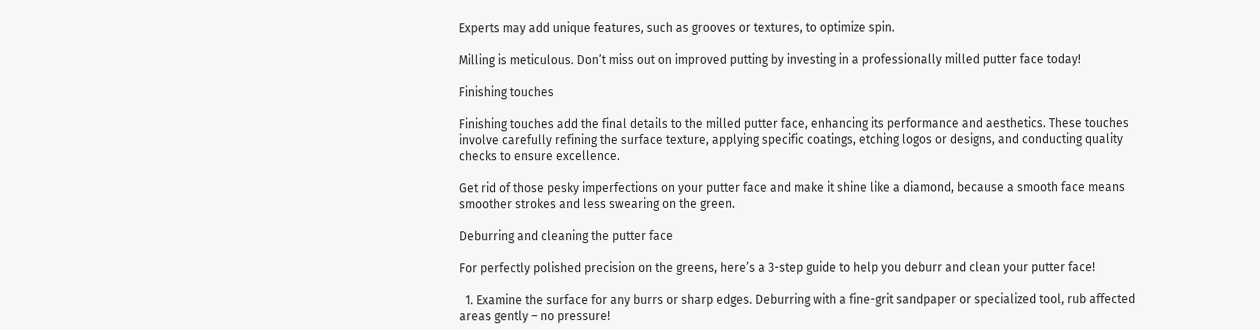Experts may add unique features, such as grooves or textures, to optimize spin.

Milling is meticulous. Don’t miss out on improved putting by investing in a professionally milled putter face today!

Finishing touches

Finishing touches add the final details to the milled putter face, enhancing its performance and aesthetics. These touches involve carefully refining the surface texture, applying specific coatings, etching logos or designs, and conducting quality checks to ensure excellence.

Get rid of those pesky imperfections on your putter face and make it shine like a diamond, because a smooth face means smoother strokes and less swearing on the green.

Deburring and cleaning the putter face

For perfectly polished precision on the greens, here’s a 3-step guide to help you deburr and clean your putter face!

  1. Examine the surface for any burrs or sharp edges. Deburring with a fine-grit sandpaper or specialized tool, rub affected areas gently – no pressure!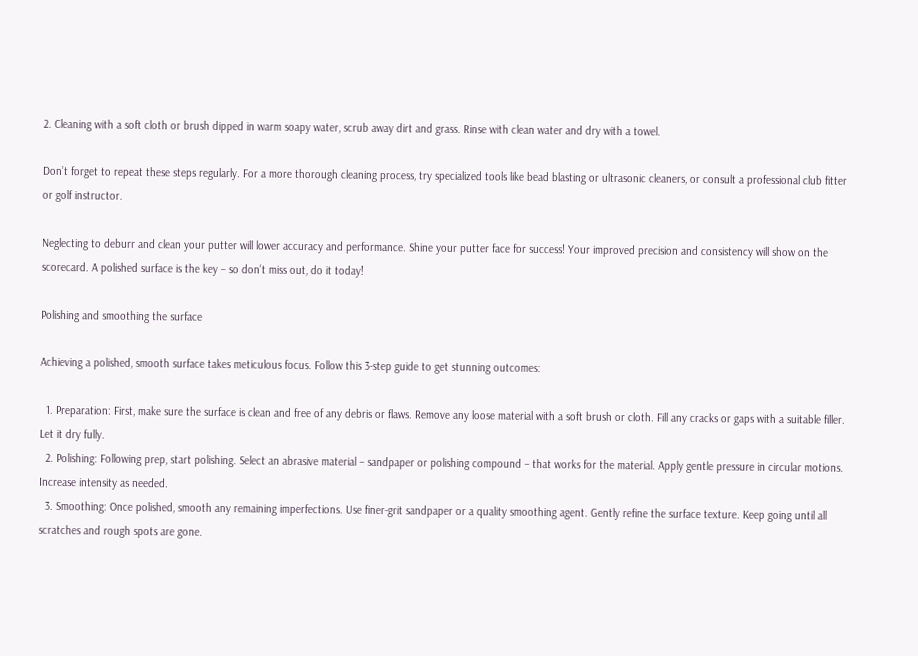2. Cleaning with a soft cloth or brush dipped in warm soapy water, scrub away dirt and grass. Rinse with clean water and dry with a towel.

Don’t forget to repeat these steps regularly. For a more thorough cleaning process, try specialized tools like bead blasting or ultrasonic cleaners, or consult a professional club fitter or golf instructor.

Neglecting to deburr and clean your putter will lower accuracy and performance. Shine your putter face for success! Your improved precision and consistency will show on the scorecard. A polished surface is the key – so don’t miss out, do it today!

Polishing and smoothing the surface

Achieving a polished, smooth surface takes meticulous focus. Follow this 3-step guide to get stunning outcomes:

  1. Preparation: First, make sure the surface is clean and free of any debris or flaws. Remove any loose material with a soft brush or cloth. Fill any cracks or gaps with a suitable filler. Let it dry fully.
  2. Polishing: Following prep, start polishing. Select an abrasive material – sandpaper or polishing compound – that works for the material. Apply gentle pressure in circular motions. Increase intensity as needed.
  3. Smoothing: Once polished, smooth any remaining imperfections. Use finer-grit sandpaper or a quality smoothing agent. Gently refine the surface texture. Keep going until all scratches and rough spots are gone.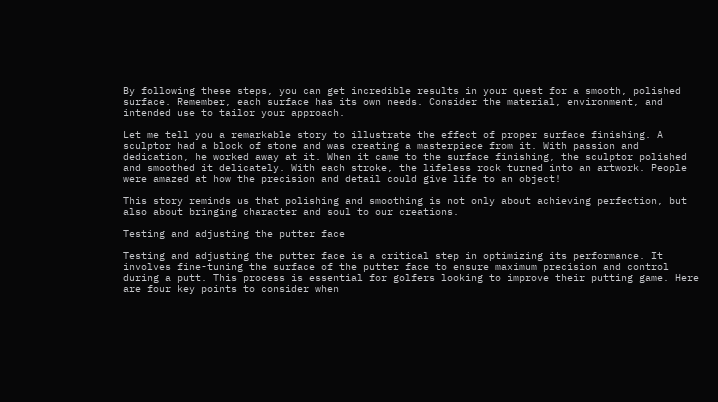By following these steps, you can get incredible results in your quest for a smooth, polished surface. Remember, each surface has its own needs. Consider the material, environment, and intended use to tailor your approach.

Let me tell you a remarkable story to illustrate the effect of proper surface finishing. A sculptor had a block of stone and was creating a masterpiece from it. With passion and dedication, he worked away at it. When it came to the surface finishing, the sculptor polished and smoothed it delicately. With each stroke, the lifeless rock turned into an artwork. People were amazed at how the precision and detail could give life to an object!

This story reminds us that polishing and smoothing is not only about achieving perfection, but also about bringing character and soul to our creations.

Testing and adjusting the putter face

Testing and adjusting the putter face is a critical step in optimizing its performance. It involves fine-tuning the surface of the putter face to ensure maximum precision and control during a putt. This process is essential for golfers looking to improve their putting game. Here are four key points to consider when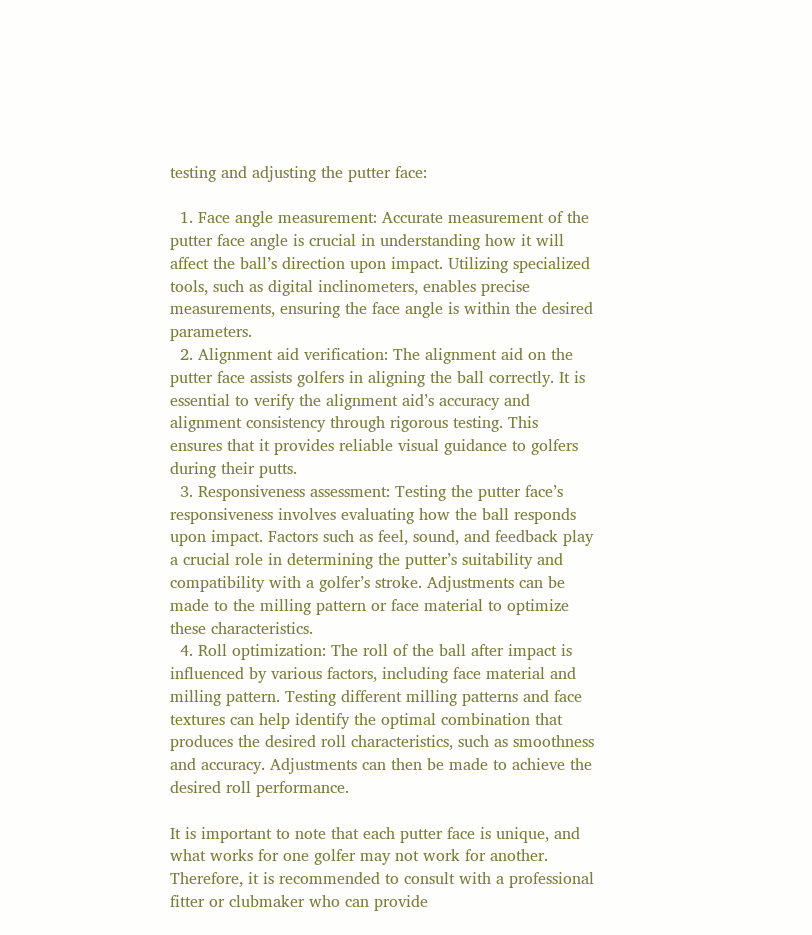testing and adjusting the putter face:

  1. Face angle measurement: Accurate measurement of the putter face angle is crucial in understanding how it will affect the ball’s direction upon impact. Utilizing specialized tools, such as digital inclinometers, enables precise measurements, ensuring the face angle is within the desired parameters.
  2. Alignment aid verification: The alignment aid on the putter face assists golfers in aligning the ball correctly. It is essential to verify the alignment aid’s accuracy and alignment consistency through rigorous testing. This ensures that it provides reliable visual guidance to golfers during their putts.
  3. Responsiveness assessment: Testing the putter face’s responsiveness involves evaluating how the ball responds upon impact. Factors such as feel, sound, and feedback play a crucial role in determining the putter’s suitability and compatibility with a golfer’s stroke. Adjustments can be made to the milling pattern or face material to optimize these characteristics.
  4. Roll optimization: The roll of the ball after impact is influenced by various factors, including face material and milling pattern. Testing different milling patterns and face textures can help identify the optimal combination that produces the desired roll characteristics, such as smoothness and accuracy. Adjustments can then be made to achieve the desired roll performance.

It is important to note that each putter face is unique, and what works for one golfer may not work for another. Therefore, it is recommended to consult with a professional fitter or clubmaker who can provide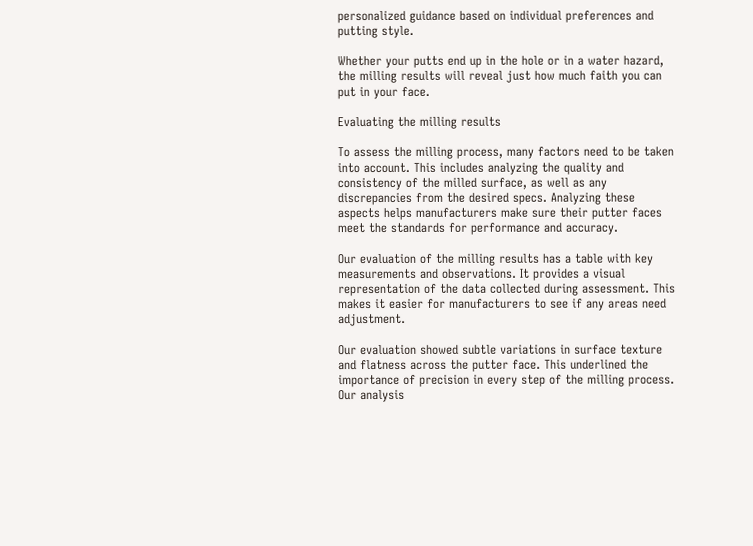personalized guidance based on individual preferences and putting style.

Whether your putts end up in the hole or in a water hazard, the milling results will reveal just how much faith you can put in your face.

Evaluating the milling results

To assess the milling process, many factors need to be taken into account. This includes analyzing the quality and consistency of the milled surface, as well as any discrepancies from the desired specs. Analyzing these aspects helps manufacturers make sure their putter faces meet the standards for performance and accuracy.

Our evaluation of the milling results has a table with key measurements and observations. It provides a visual representation of the data collected during assessment. This makes it easier for manufacturers to see if any areas need adjustment.

Our evaluation showed subtle variations in surface texture and flatness across the putter face. This underlined the importance of precision in every step of the milling process. Our analysis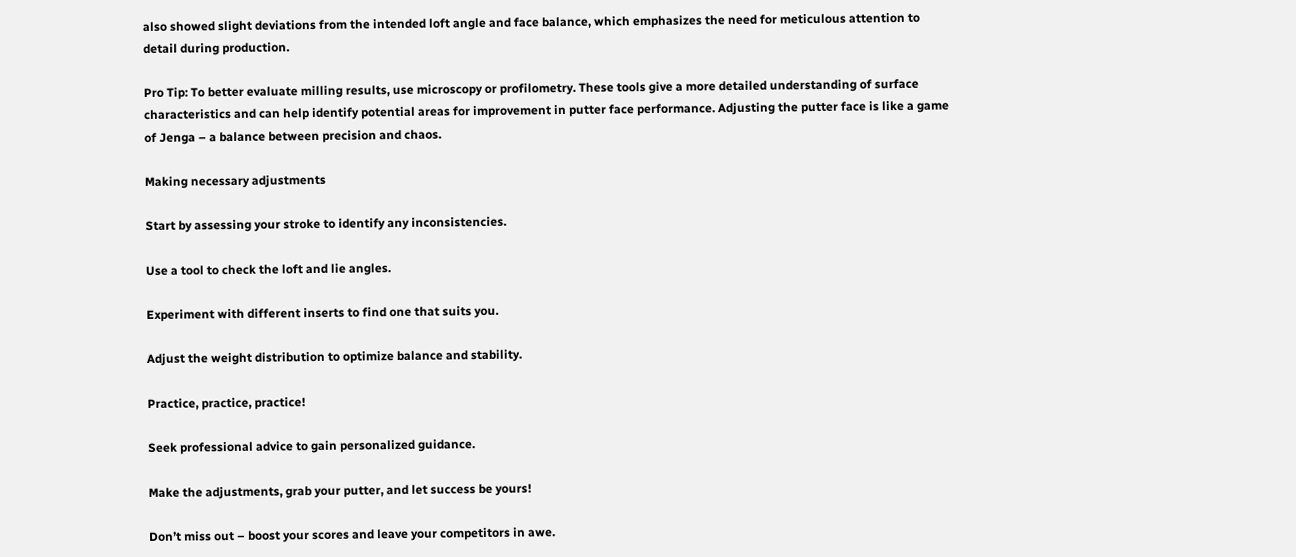also showed slight deviations from the intended loft angle and face balance, which emphasizes the need for meticulous attention to detail during production.

Pro Tip: To better evaluate milling results, use microscopy or profilometry. These tools give a more detailed understanding of surface characteristics and can help identify potential areas for improvement in putter face performance. Adjusting the putter face is like a game of Jenga – a balance between precision and chaos.

Making necessary adjustments

Start by assessing your stroke to identify any inconsistencies.

Use a tool to check the loft and lie angles.

Experiment with different inserts to find one that suits you.

Adjust the weight distribution to optimize balance and stability.

Practice, practice, practice!

Seek professional advice to gain personalized guidance.

Make the adjustments, grab your putter, and let success be yours!

Don’t miss out – boost your scores and leave your competitors in awe.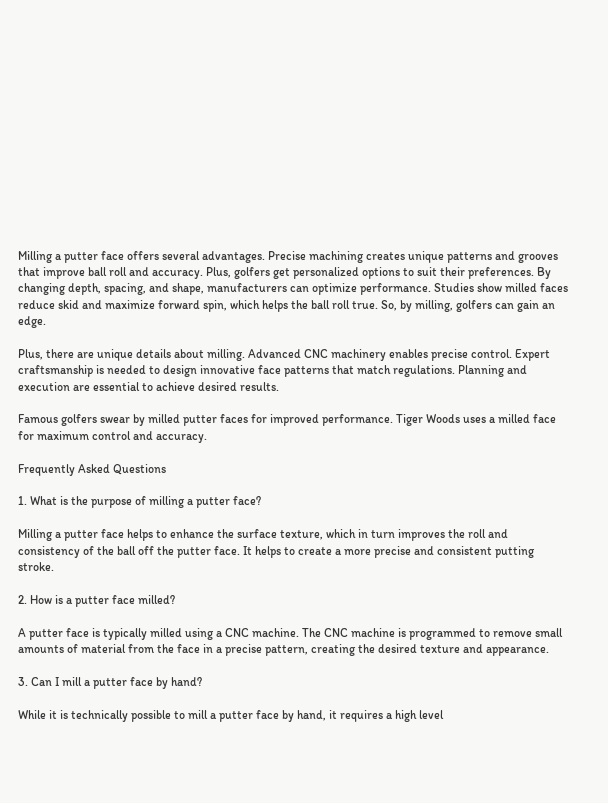Milling a putter face offers several advantages. Precise machining creates unique patterns and grooves that improve ball roll and accuracy. Plus, golfers get personalized options to suit their preferences. By changing depth, spacing, and shape, manufacturers can optimize performance. Studies show milled faces reduce skid and maximize forward spin, which helps the ball roll true. So, by milling, golfers can gain an edge.

Plus, there are unique details about milling. Advanced CNC machinery enables precise control. Expert craftsmanship is needed to design innovative face patterns that match regulations. Planning and execution are essential to achieve desired results.

Famous golfers swear by milled putter faces for improved performance. Tiger Woods uses a milled face for maximum control and accuracy.

Frequently Asked Questions

1. What is the purpose of milling a putter face?

Milling a putter face helps to enhance the surface texture, which in turn improves the roll and consistency of the ball off the putter face. It helps to create a more precise and consistent putting stroke.

2. How is a putter face milled?

A putter face is typically milled using a CNC machine. The CNC machine is programmed to remove small amounts of material from the face in a precise pattern, creating the desired texture and appearance.

3. Can I mill a putter face by hand?

While it is technically possible to mill a putter face by hand, it requires a high level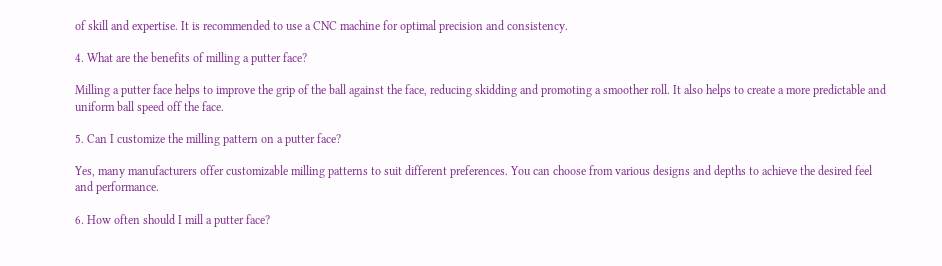of skill and expertise. It is recommended to use a CNC machine for optimal precision and consistency.

4. What are the benefits of milling a putter face?

Milling a putter face helps to improve the grip of the ball against the face, reducing skidding and promoting a smoother roll. It also helps to create a more predictable and uniform ball speed off the face.

5. Can I customize the milling pattern on a putter face?

Yes, many manufacturers offer customizable milling patterns to suit different preferences. You can choose from various designs and depths to achieve the desired feel and performance.

6. How often should I mill a putter face?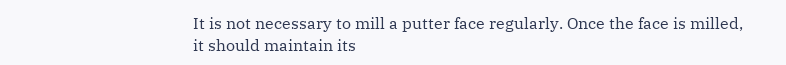It is not necessary to mill a putter face regularly. Once the face is milled, it should maintain its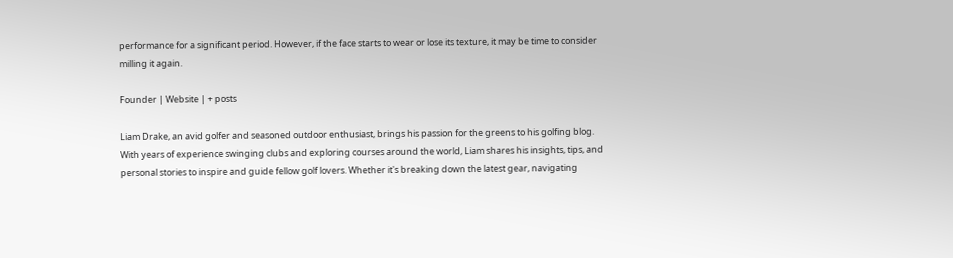performance for a significant period. However, if the face starts to wear or lose its texture, it may be time to consider milling it again.

Founder | Website | + posts

Liam Drake, an avid golfer and seasoned outdoor enthusiast, brings his passion for the greens to his golfing blog. With years of experience swinging clubs and exploring courses around the world, Liam shares his insights, tips, and personal stories to inspire and guide fellow golf lovers. Whether it's breaking down the latest gear, navigating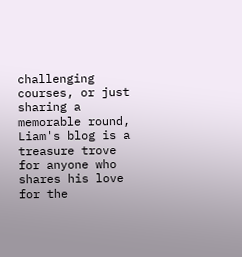challenging courses, or just sharing a memorable round, Liam's blog is a treasure trove for anyone who shares his love for the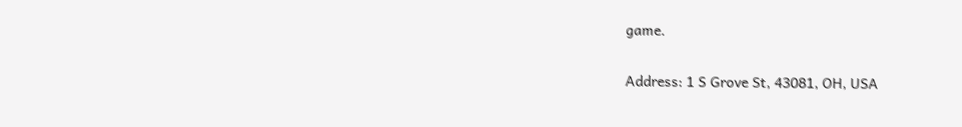game.

Address: 1 S Grove St, 43081, OH, USA